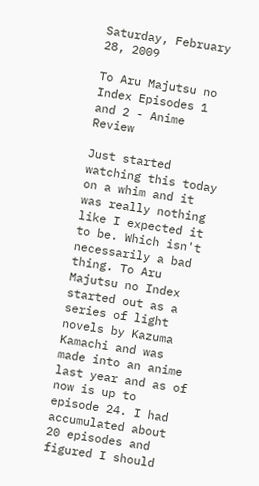Saturday, February 28, 2009

To Aru Majutsu no Index Episodes 1 and 2 - Anime Review

Just started watching this today on a whim and it was really nothing like I expected it to be. Which isn't necessarily a bad thing. To Aru Majutsu no Index started out as a series of light novels by Kazuma Kamachi and was made into an anime last year and as of now is up to episode 24. I had accumulated about 20 episodes and figured I should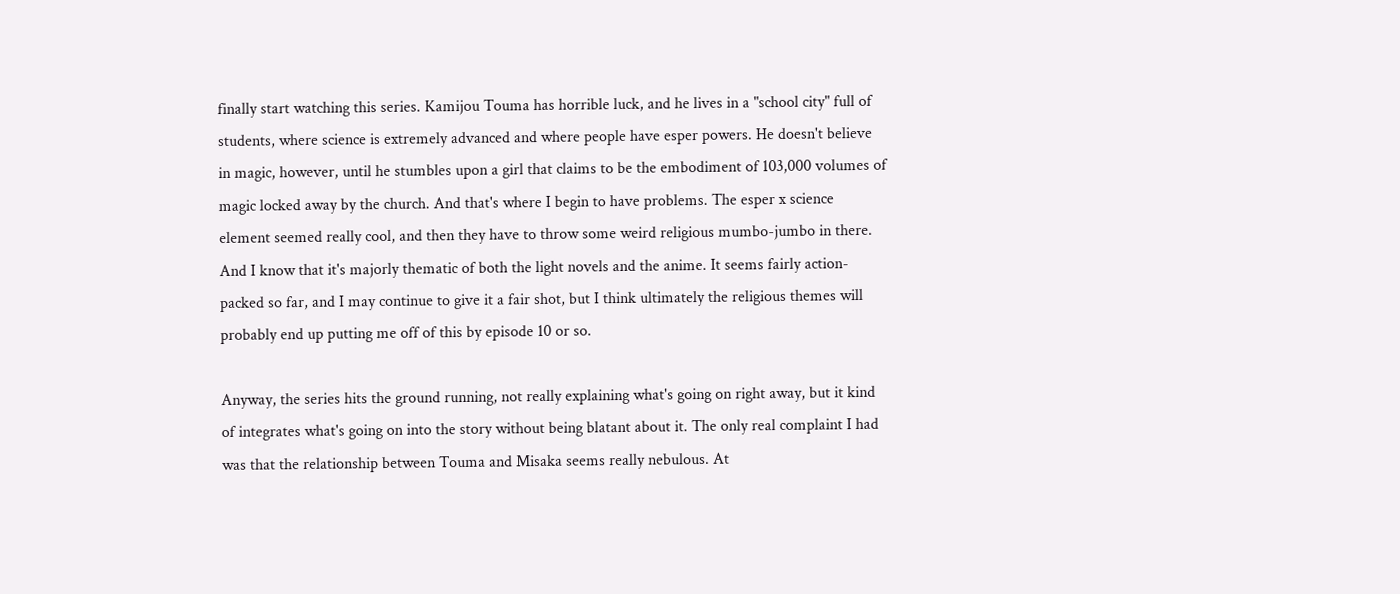finally start watching this series. Kamijou Touma has horrible luck, and he lives in a "school city" full of students, where science is extremely advanced and where people have esper powers. He doesn't believe in magic, however, until he stumbles upon a girl that claims to be the embodiment of 103,000 volumes of magic locked away by the church. And that's where I begin to have problems. The esper x science element seemed really cool, and then they have to throw some weird religious mumbo-jumbo in there. And I know that it's majorly thematic of both the light novels and the anime. It seems fairly action-packed so far, and I may continue to give it a fair shot, but I think ultimately the religious themes will probably end up putting me off of this by episode 10 or so.

Anyway, the series hits the ground running, not really explaining what's going on right away, but it kind of integrates what's going on into the story without being blatant about it. The only real complaint I had was that the relationship between Touma and Misaka seems really nebulous. At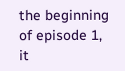the beginning of episode 1, it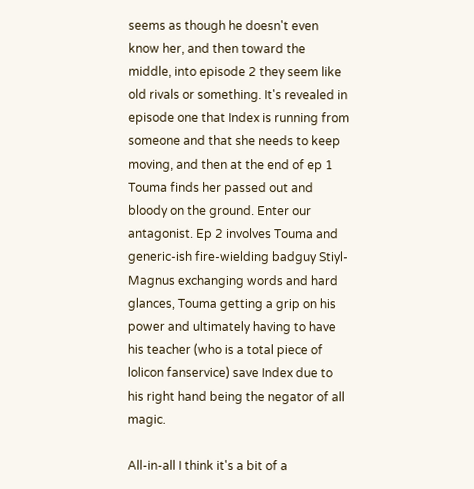seems as though he doesn't even know her, and then toward the middle, into episode 2 they seem like old rivals or something. It's revealed in episode one that Index is running from someone and that she needs to keep moving, and then at the end of ep 1 Touma finds her passed out and bloody on the ground. Enter our antagonist. Ep 2 involves Touma and generic-ish fire-wielding badguy Stiyl-Magnus exchanging words and hard glances, Touma getting a grip on his power and ultimately having to have his teacher (who is a total piece of lolicon fanservice) save Index due to his right hand being the negator of all magic.

All-in-all I think it's a bit of a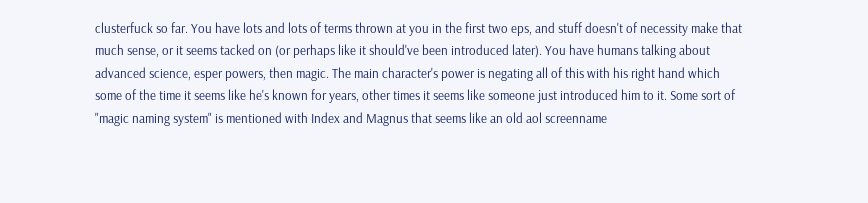clusterfuck so far. You have lots and lots of terms thrown at you in the first two eps, and stuff doesn't of necessity make that much sense, or it seems tacked on (or perhaps like it should've been introduced later). You have humans talking about advanced science, esper powers, then magic. The main character's power is negating all of this with his right hand which some of the time it seems like he's known for years, other times it seems like someone just introduced him to it. Some sort of "magic naming system" is mentioned with Index and Magnus that seems like an old aol screenname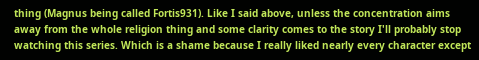thing (Magnus being called Fortis931). Like I said above, unless the concentration aims away from the whole religion thing and some clarity comes to the story I'll probably stop watching this series. Which is a shame because I really liked nearly every character except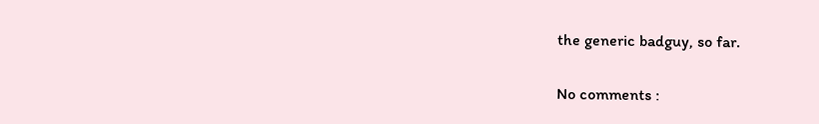the generic badguy, so far.

No comments :